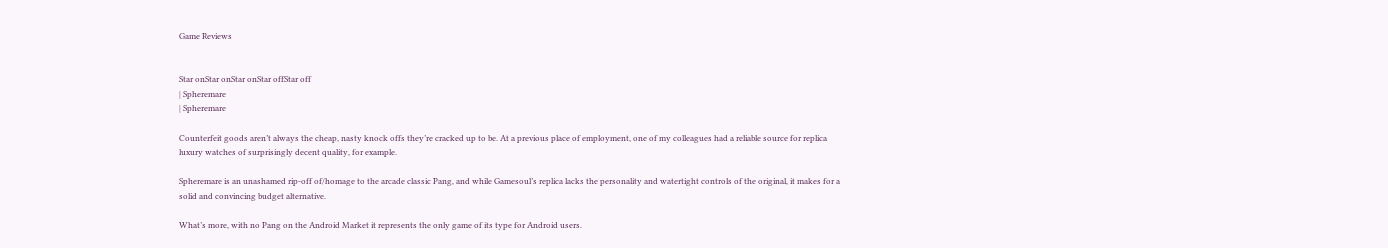Game Reviews


Star onStar onStar onStar offStar off
| Spheremare
| Spheremare

Counterfeit goods aren’t always the cheap, nasty knock offs they’re cracked up to be. At a previous place of employment, one of my colleagues had a reliable source for replica luxury watches of surprisingly decent quality, for example.

Spheremare is an unashamed rip-off of/homage to the arcade classic Pang, and while Gamesoul’s replica lacks the personality and watertight controls of the original, it makes for a solid and convincing budget alternative.

What’s more, with no Pang on the Android Market it represents the only game of its type for Android users.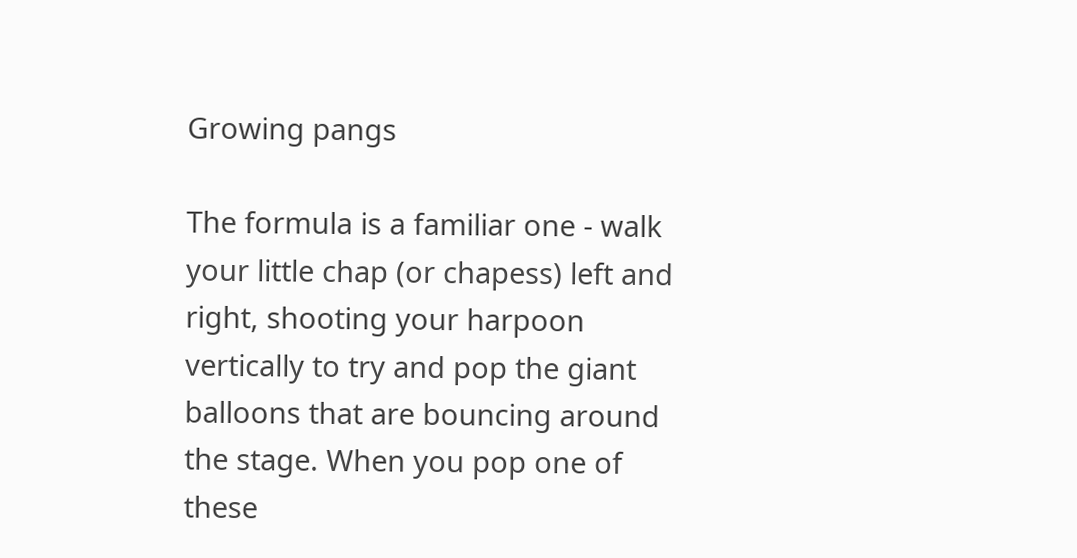Growing pangs

The formula is a familiar one - walk your little chap (or chapess) left and right, shooting your harpoon vertically to try and pop the giant balloons that are bouncing around the stage. When you pop one of these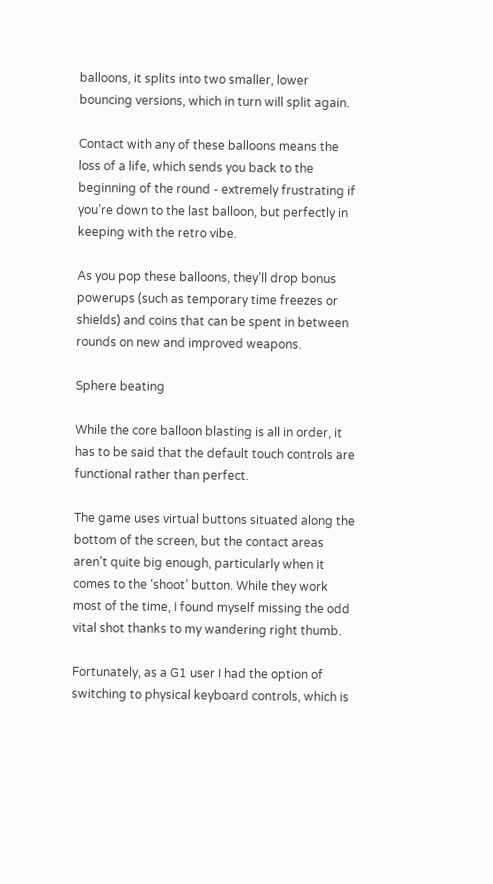balloons, it splits into two smaller, lower bouncing versions, which in turn will split again.

Contact with any of these balloons means the loss of a life, which sends you back to the beginning of the round - extremely frustrating if you’re down to the last balloon, but perfectly in keeping with the retro vibe.

As you pop these balloons, they’ll drop bonus powerups (such as temporary time freezes or shields) and coins that can be spent in between rounds on new and improved weapons.

Sphere beating

While the core balloon blasting is all in order, it has to be said that the default touch controls are functional rather than perfect.

The game uses virtual buttons situated along the bottom of the screen, but the contact areas aren’t quite big enough, particularly when it comes to the ‘shoot’ button. While they work most of the time, I found myself missing the odd vital shot thanks to my wandering right thumb.

Fortunately, as a G1 user I had the option of switching to physical keyboard controls, which is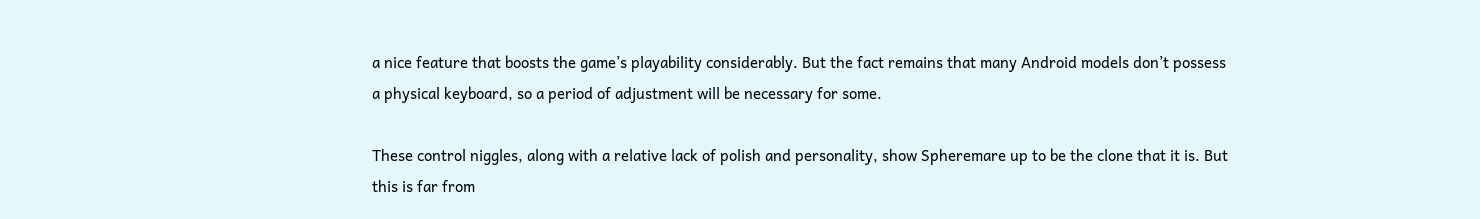a nice feature that boosts the game’s playability considerably. But the fact remains that many Android models don’t possess a physical keyboard, so a period of adjustment will be necessary for some.

These control niggles, along with a relative lack of polish and personality, show Spheremare up to be the clone that it is. But this is far from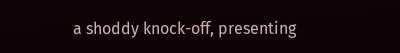a shoddy knock-off, presenting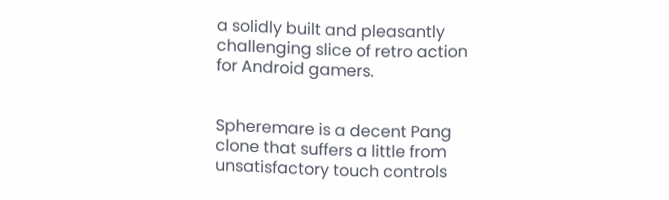a solidly built and pleasantly challenging slice of retro action for Android gamers.


Spheremare is a decent Pang clone that suffers a little from unsatisfactory touch controls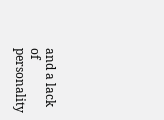and a lack of personality